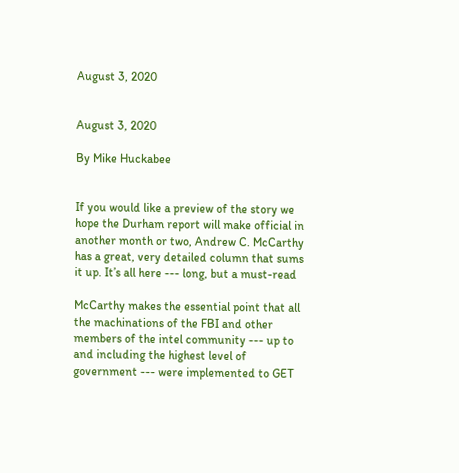August 3, 2020


August 3, 2020

By Mike Huckabee


If you would like a preview of the story we hope the Durham report will make official in another month or two, Andrew C. McCarthy has a great, very detailed column that sums it up. It’s all here --- long, but a must-read

McCarthy makes the essential point that all the machinations of the FBI and other members of the intel community --- up to and including the highest level of government --- were implemented to GET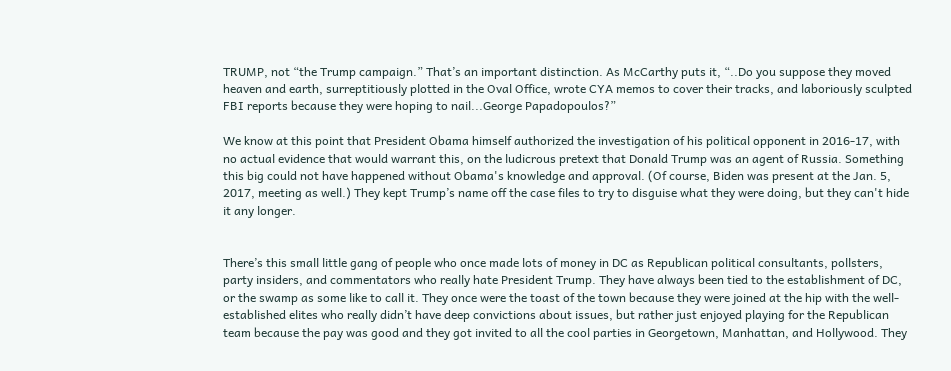TRUMP, not “the Trump campaign.” That’s an important distinction. As McCarthy puts it, “..Do you suppose they moved heaven and earth, surreptitiously plotted in the Oval Office, wrote CYA memos to cover their tracks, and laboriously sculpted FBI reports because they were hoping to nail...George Papadopoulos?”

We know at this point that President Obama himself authorized the investigation of his political opponent in 2016-17, with no actual evidence that would warrant this, on the ludicrous pretext that Donald Trump was an agent of Russia. Something this big could not have happened without Obama's knowledge and approval. (Of course, Biden was present at the Jan. 5, 2017, meeting as well.) They kept Trump’s name off the case files to try to disguise what they were doing, but they can't hide it any longer.


There’s this small little gang of people who once made lots of money in DC as Republican political consultants, pollsters, party insiders, and commentators who really hate President Trump. They have always been tied to the establishment of DC, or the swamp as some like to call it. They once were the toast of the town because they were joined at the hip with the well-established elites who really didn’t have deep convictions about issues, but rather just enjoyed playing for the Republican team because the pay was good and they got invited to all the cool parties in Georgetown, Manhattan, and Hollywood. They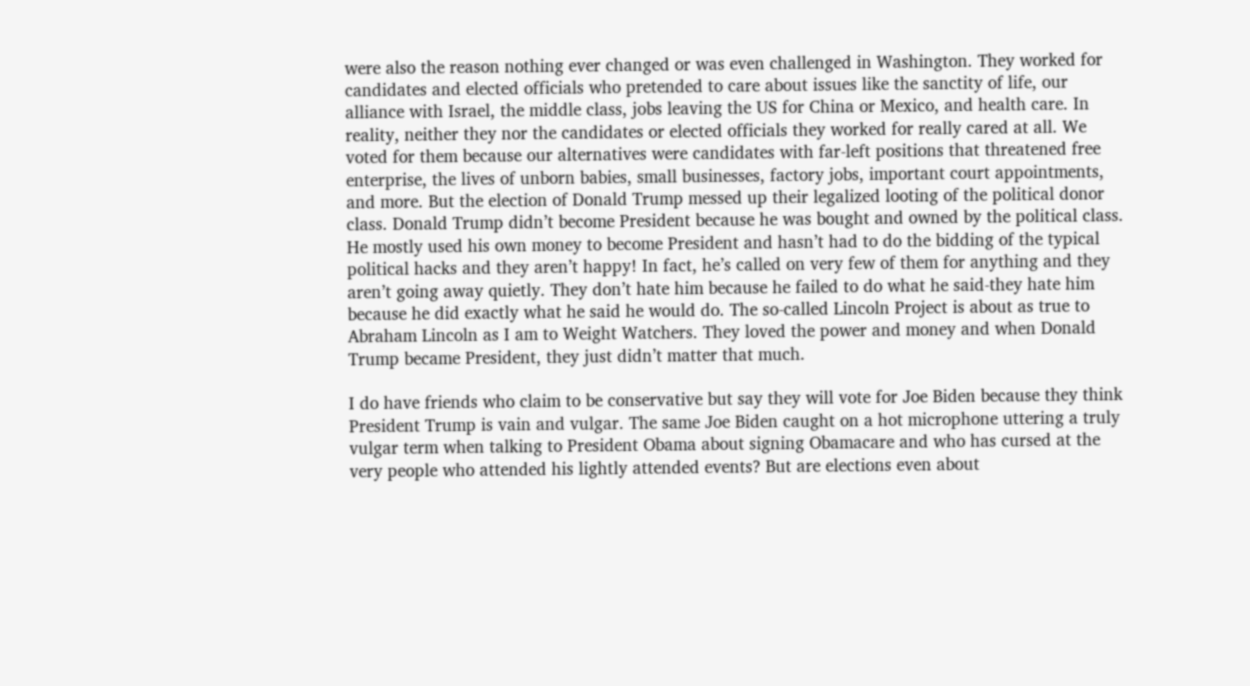were also the reason nothing ever changed or was even challenged in Washington. They worked for candidates and elected officials who pretended to care about issues like the sanctity of life, our alliance with Israel, the middle class, jobs leaving the US for China or Mexico, and health care. In reality, neither they nor the candidates or elected officials they worked for really cared at all. We voted for them because our alternatives were candidates with far-left positions that threatened free enterprise, the lives of unborn babies, small businesses, factory jobs, important court appointments, and more. But the election of Donald Trump messed up their legalized looting of the political donor class. Donald Trump didn’t become President because he was bought and owned by the political class. He mostly used his own money to become President and hasn’t had to do the bidding of the typical political hacks and they aren’t happy! In fact, he’s called on very few of them for anything and they aren’t going away quietly. They don’t hate him because he failed to do what he said-they hate him because he did exactly what he said he would do. The so-called Lincoln Project is about as true to Abraham Lincoln as I am to Weight Watchers. They loved the power and money and when Donald Trump became President, they just didn’t matter that much.

I do have friends who claim to be conservative but say they will vote for Joe Biden because they think President Trump is vain and vulgar. The same Joe Biden caught on a hot microphone uttering a truly vulgar term when talking to President Obama about signing Obamacare and who has cursed at the very people who attended his lightly attended events? But are elections even about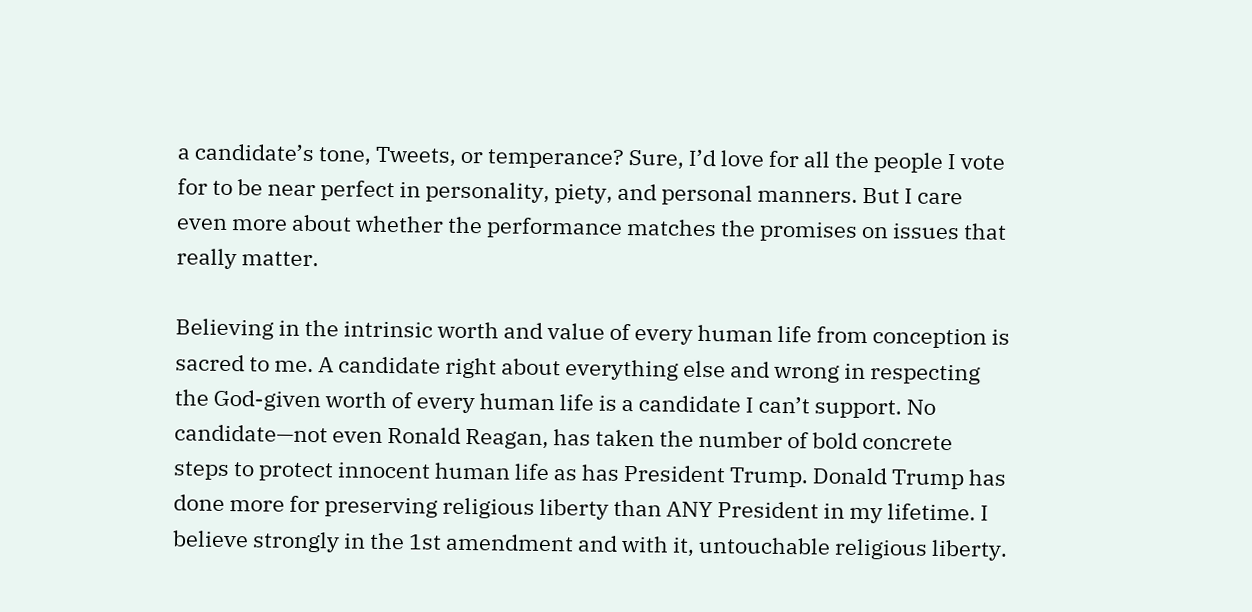a candidate’s tone, Tweets, or temperance? Sure, I’d love for all the people I vote for to be near perfect in personality, piety, and personal manners. But I care even more about whether the performance matches the promises on issues that really matter.

Believing in the intrinsic worth and value of every human life from conception is sacred to me. A candidate right about everything else and wrong in respecting the God-given worth of every human life is a candidate I can’t support. No candidate—not even Ronald Reagan, has taken the number of bold concrete steps to protect innocent human life as has President Trump. Donald Trump has done more for preserving religious liberty than ANY President in my lifetime. I believe strongly in the 1st amendment and with it, untouchable religious liberty.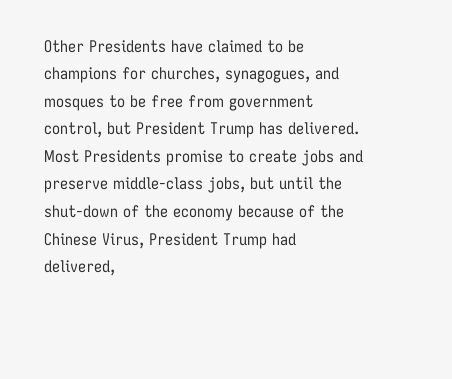Other Presidents have claimed to be champions for churches, synagogues, and mosques to be free from government control, but President Trump has delivered. Most Presidents promise to create jobs and preserve middle-class jobs, but until the shut-down of the economy because of the Chinese Virus, President Trump had delivered,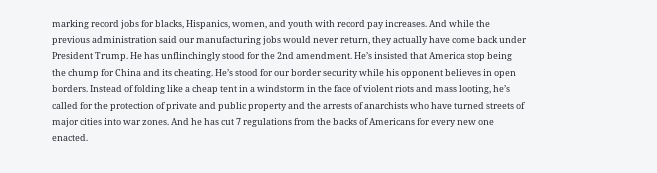marking record jobs for blacks, Hispanics, women, and youth with record pay increases. And while the previous administration said our manufacturing jobs would never return, they actually have come back under President Trump. He has unflinchingly stood for the 2nd amendment. He’s insisted that America stop being the chump for China and its cheating. He’s stood for our border security while his opponent believes in open borders. Instead of folding like a cheap tent in a windstorm in the face of violent riots and mass looting, he’s called for the protection of private and public property and the arrests of anarchists who have turned streets of major cities into war zones. And he has cut 7 regulations from the backs of Americans for every new one enacted.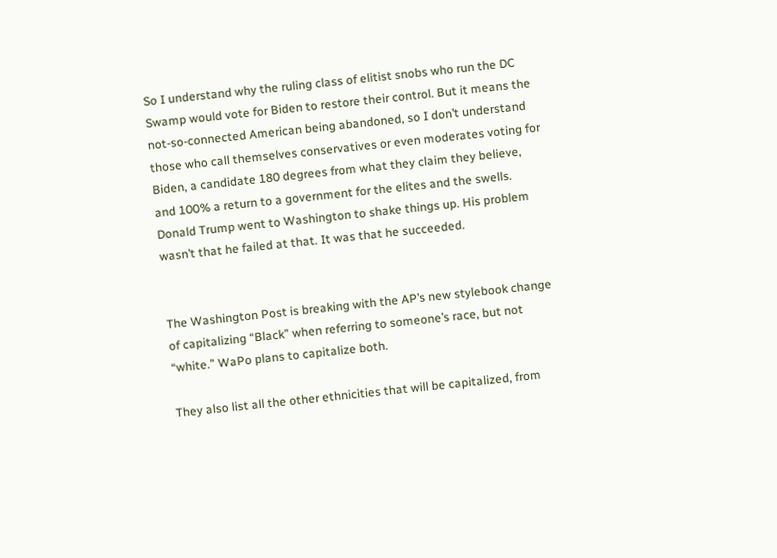So I understand why the ruling class of elitist snobs who run the DC Swamp would vote for Biden to restore their control. But it means the not-so-connected American being abandoned, so I don’t understand those who call themselves conservatives or even moderates voting for Biden, a candidate 180 degrees from what they claim they believe, and 100% a return to a government for the elites and the swells. Donald Trump went to Washington to shake things up. His problem wasn’t that he failed at that. It was that he succeeded.


The Washington Post is breaking with the AP’s new stylebook change of capitalizing “Black” when referring to someone’s race, but not “white.” WaPo plans to capitalize both.

They also list all the other ethnicities that will be capitalized, from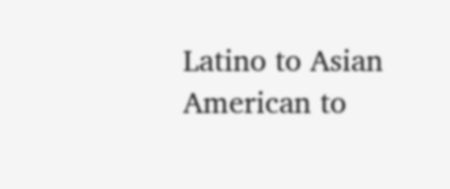Latino to Asian American to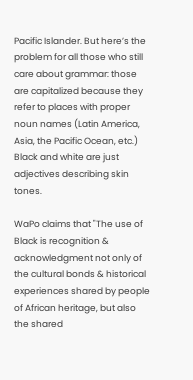Pacific Islander. But here’s the problem for all those who still care about grammar: those are capitalized because they refer to places with proper noun names (Latin America, Asia, the Pacific Ocean, etc.) Black and white are just adjectives describing skin tones.

WaPo claims that "The use of Black is recognition & acknowledgment not only of the cultural bonds & historical experiences shared by people of African heritage, but also the shared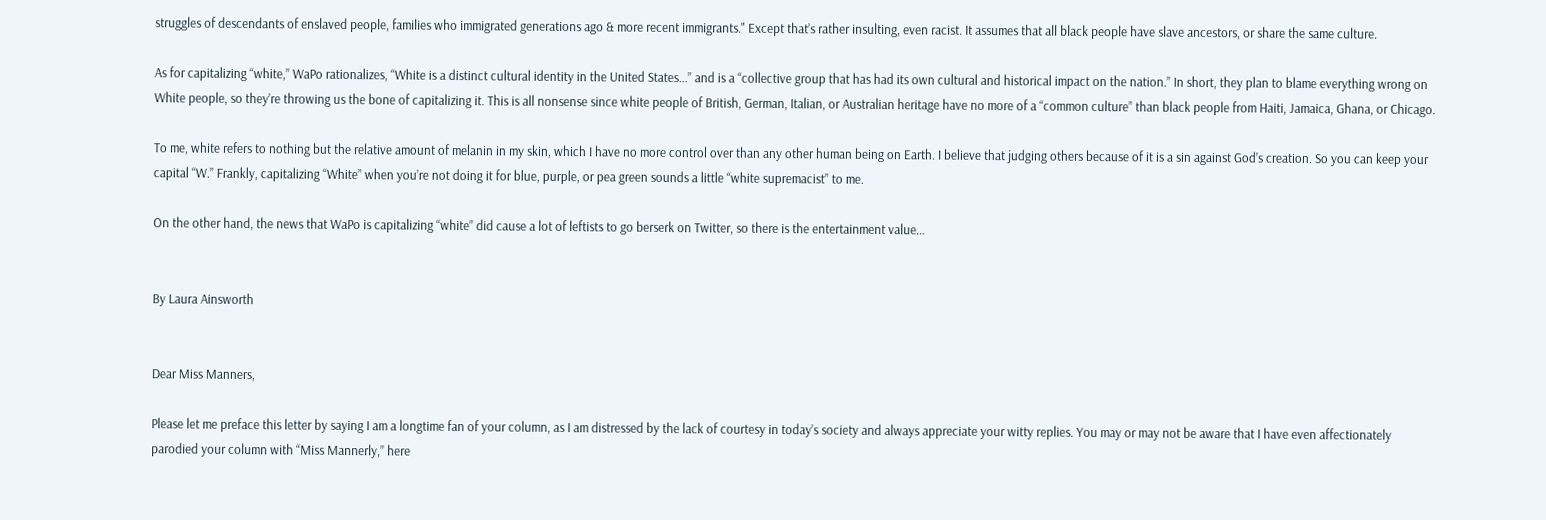struggles of descendants of enslaved people, families who immigrated generations ago & more recent immigrants." Except that’s rather insulting, even racist. It assumes that all black people have slave ancestors, or share the same culture.

As for capitalizing “white,” WaPo rationalizes, “White is a distinct cultural identity in the United States...” and is a “collective group that has had its own cultural and historical impact on the nation.” In short, they plan to blame everything wrong on White people, so they’re throwing us the bone of capitalizing it. This is all nonsense since white people of British, German, Italian, or Australian heritage have no more of a “common culture” than black people from Haiti, Jamaica, Ghana, or Chicago.

To me, white refers to nothing but the relative amount of melanin in my skin, which I have no more control over than any other human being on Earth. I believe that judging others because of it is a sin against God’s creation. So you can keep your capital “W.” Frankly, capitalizing “White” when you’re not doing it for blue, purple, or pea green sounds a little “white supremacist” to me.

On the other hand, the news that WaPo is capitalizing “white” did cause a lot of leftists to go berserk on Twitter, so there is the entertainment value…


By Laura Ainsworth


Dear Miss Manners,

Please let me preface this letter by saying I am a longtime fan of your column, as I am distressed by the lack of courtesy in today’s society and always appreciate your witty replies. You may or may not be aware that I have even affectionately parodied your column with “Miss Mannerly,” here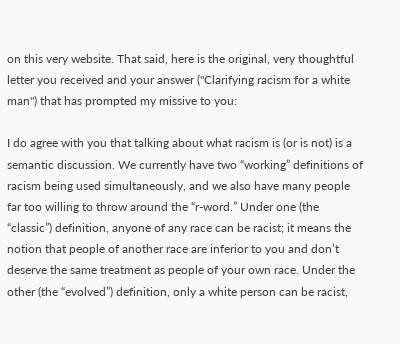on this very website. That said, here is the original, very thoughtful letter you received and your answer ("Clarifying racism for a white man") that has prompted my missive to you:

I do agree with you that talking about what racism is (or is not) is a semantic discussion. We currently have two “working” definitions of racism being used simultaneously, and we also have many people far too willing to throw around the “r-word.” Under one (the “classic”) definition, anyone of any race can be racist; it means the notion that people of another race are inferior to you and don’t deserve the same treatment as people of your own race. Under the other (the “evolved”) definition, only a white person can be racist,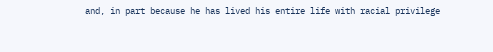and, in part because he has lived his entire life with racial privilege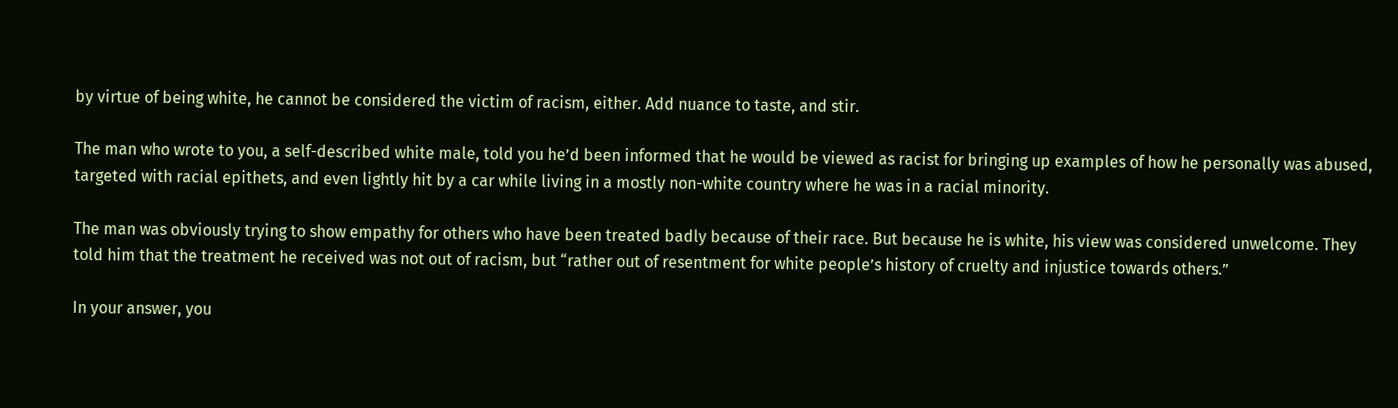by virtue of being white, he cannot be considered the victim of racism, either. Add nuance to taste, and stir.

The man who wrote to you, a self-described white male, told you he’d been informed that he would be viewed as racist for bringing up examples of how he personally was abused, targeted with racial epithets, and even lightly hit by a car while living in a mostly non-white country where he was in a racial minority.

The man was obviously trying to show empathy for others who have been treated badly because of their race. But because he is white, his view was considered unwelcome. They told him that the treatment he received was not out of racism, but “rather out of resentment for white people’s history of cruelty and injustice towards others.”

In your answer, you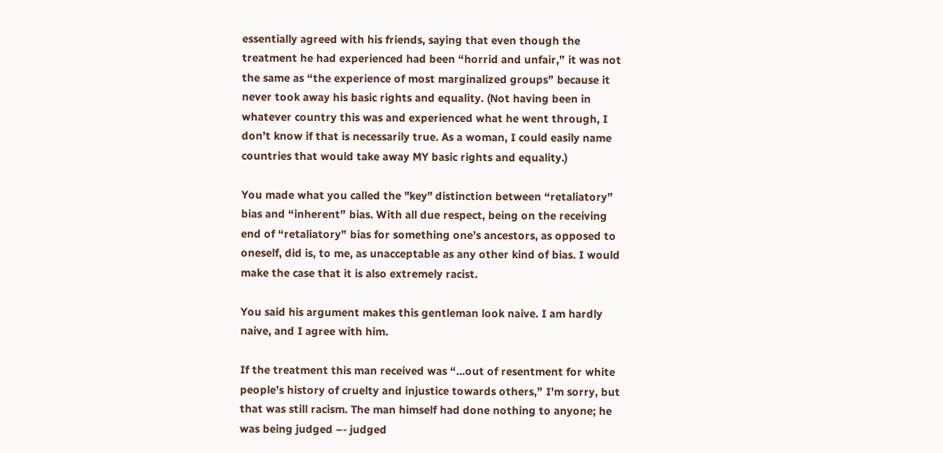essentially agreed with his friends, saying that even though the treatment he had experienced had been “horrid and unfair,” it was not the same as “the experience of most marginalized groups” because it never took away his basic rights and equality. (Not having been in whatever country this was and experienced what he went through, I don’t know if that is necessarily true. As a woman, I could easily name countries that would take away MY basic rights and equality.)

You made what you called the "key" distinction between “retaliatory” bias and “inherent” bias. With all due respect, being on the receiving end of “retaliatory” bias for something one’s ancestors, as opposed to oneself, did is, to me, as unacceptable as any other kind of bias. I would make the case that it is also extremely racist.

You said his argument makes this gentleman look naive. I am hardly naive, and I agree with him.

If the treatment this man received was “...out of resentment for white people’s history of cruelty and injustice towards others,” I’m sorry, but that was still racism. The man himself had done nothing to anyone; he was being judged –- judged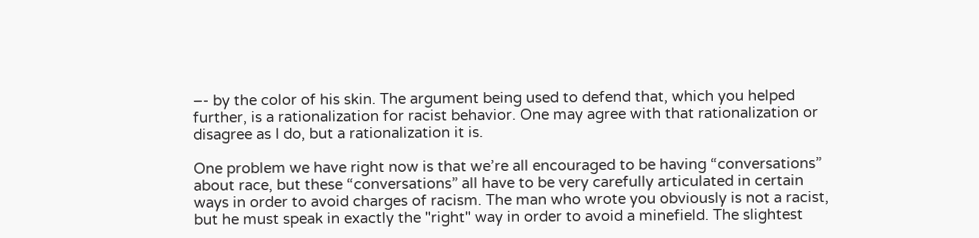–- by the color of his skin. The argument being used to defend that, which you helped further, is a rationalization for racist behavior. One may agree with that rationalization or disagree as I do, but a rationalization it is.

One problem we have right now is that we’re all encouraged to be having “conversations” about race, but these “conversations” all have to be very carefully articulated in certain ways in order to avoid charges of racism. The man who wrote you obviously is not a racist, but he must speak in exactly the "right" way in order to avoid a minefield. The slightest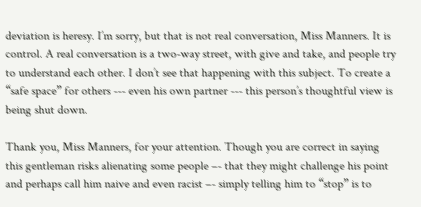deviation is heresy. I’m sorry, but that is not real conversation, Miss Manners. It is control. A real conversation is a two-way street, with give and take, and people try to understand each other. I don’t see that happening with this subject. To create a “safe space” for others --- even his own partner --- this person’s thoughtful view is being shut down.

Thank you, Miss Manners, for your attention. Though you are correct in saying this gentleman risks alienating some people –- that they might challenge his point and perhaps call him naive and even racist –- simply telling him to “stop” is to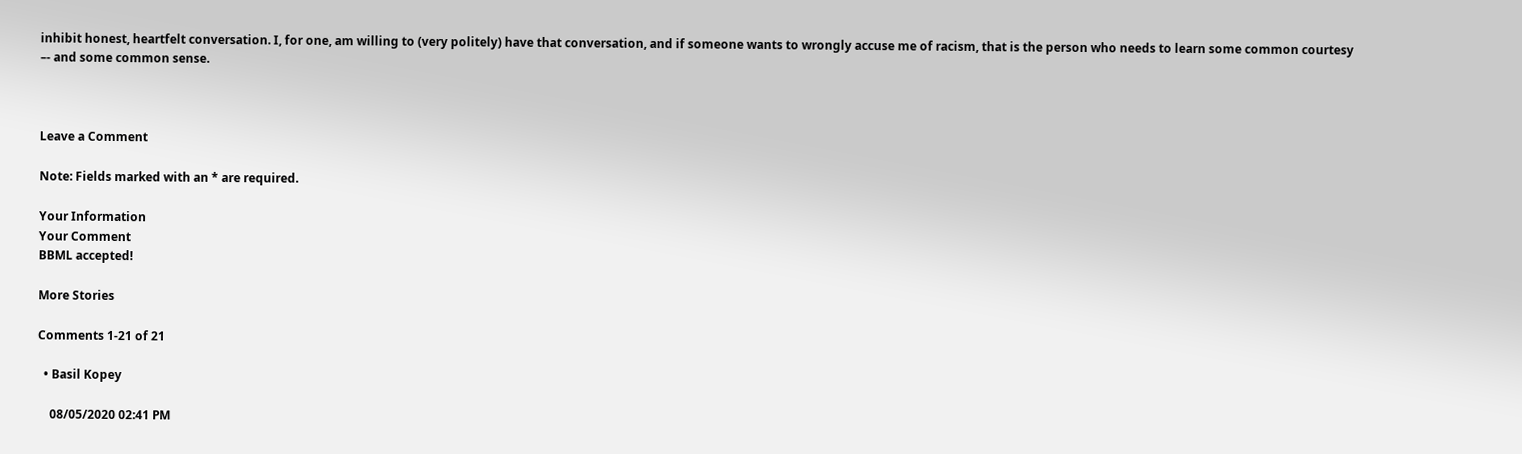inhibit honest, heartfelt conversation. I, for one, am willing to (very politely) have that conversation, and if someone wants to wrongly accuse me of racism, that is the person who needs to learn some common courtesy –- and some common sense.



Leave a Comment

Note: Fields marked with an * are required.

Your Information
Your Comment
BBML accepted!

More Stories

Comments 1-21 of 21

  • Basil Kopey

    08/05/2020 02:41 PM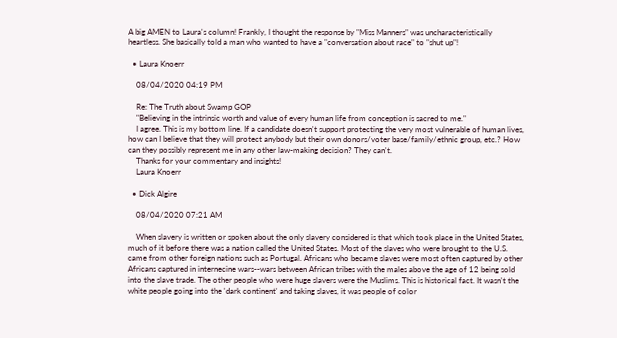A big AMEN to Laura's column! Frankly, I thought the response by "Miss Manners" was uncharacteristically heartless. She basically told a man who wanted to have a "conversation about race" to "shut up"!

  • Laura Knoerr

    08/04/2020 04:19 PM

    Re: The Truth about Swamp GOP
    "Believing in the intrinsic worth and value of every human life from conception is sacred to me."
    I agree. This is my bottom line. If a candidate doesn't support protecting the very most vulnerable of human lives, how can I believe that they will protect anybody but their own donors/voter base/family/ethnic group, etc.? How can they possibly represent me in any other law-making decision? They can't.
    Thanks for your commentary and insights!
    Laura Knoerr

  • Dick Algire

    08/04/2020 07:21 AM

    When slavery is written or spoken about the only slavery considered is that which took place in the United States, much of it before there was a nation called the United States. Most of the slaves who were brought to the U.S. came from other foreign nations such as Portugal. Africans who became slaves were most often captured by other Africans captured in internecine wars--wars between African tribes with the males above the age of 12 being sold into the slave trade. The other people who were huge slavers were the Muslims. This is historical fact. It wasn't the white people going into the 'dark continent' and taking slaves, it was people of color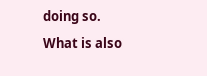doing so. What is also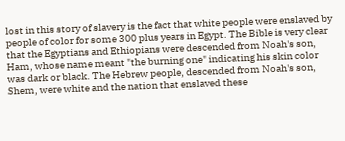lost in this story of slavery is the fact that white people were enslaved by people of color for some 300 plus years in Egypt. The Bible is very clear that the Egyptians and Ethiopians were descended from Noah's son, Ham, whose name meant "the burning one" indicating his skin color was dark or black. The Hebrew people, descended from Noah's son, Shem, were white and the nation that enslaved these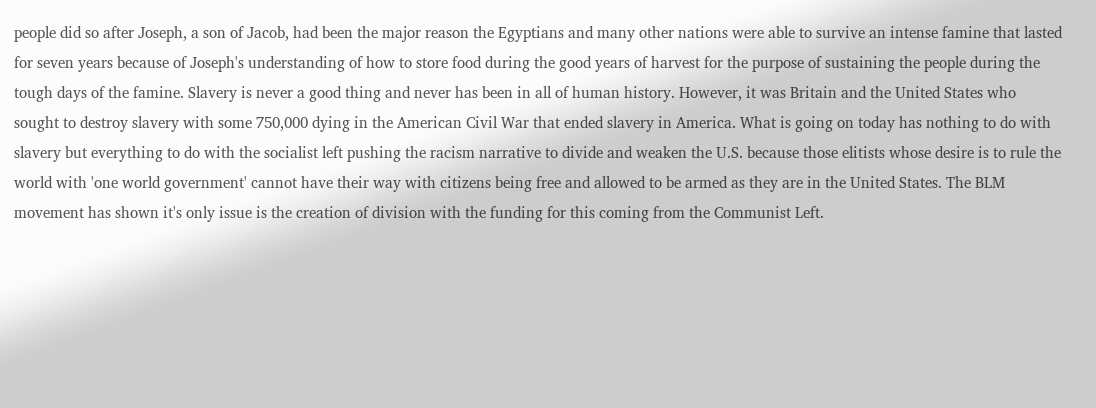people did so after Joseph, a son of Jacob, had been the major reason the Egyptians and many other nations were able to survive an intense famine that lasted for seven years because of Joseph's understanding of how to store food during the good years of harvest for the purpose of sustaining the people during the tough days of the famine. Slavery is never a good thing and never has been in all of human history. However, it was Britain and the United States who sought to destroy slavery with some 750,000 dying in the American Civil War that ended slavery in America. What is going on today has nothing to do with slavery but everything to do with the socialist left pushing the racism narrative to divide and weaken the U.S. because those elitists whose desire is to rule the world with 'one world government' cannot have their way with citizens being free and allowed to be armed as they are in the United States. The BLM movement has shown it's only issue is the creation of division with the funding for this coming from the Communist Left.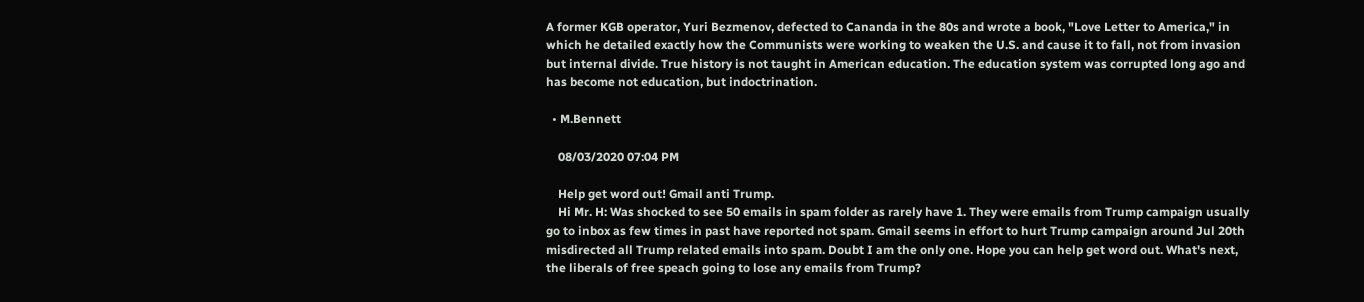A former KGB operator, Yuri Bezmenov, defected to Cananda in the 80s and wrote a book, "Love Letter to America," in which he detailed exactly how the Communists were working to weaken the U.S. and cause it to fall, not from invasion but internal divide. True history is not taught in American education. The education system was corrupted long ago and has become not education, but indoctrination.

  • M.Bennett

    08/03/2020 07:04 PM

    Help get word out! Gmail anti Trump.
    Hi Mr. H: Was shocked to see 50 emails in spam folder as rarely have 1. They were emails from Trump campaign usually go to inbox as few times in past have reported not spam. Gmail seems in effort to hurt Trump campaign around Jul 20th misdirected all Trump related emails into spam. Doubt I am the only one. Hope you can help get word out. What's next, the liberals of free speach going to lose any emails from Trump?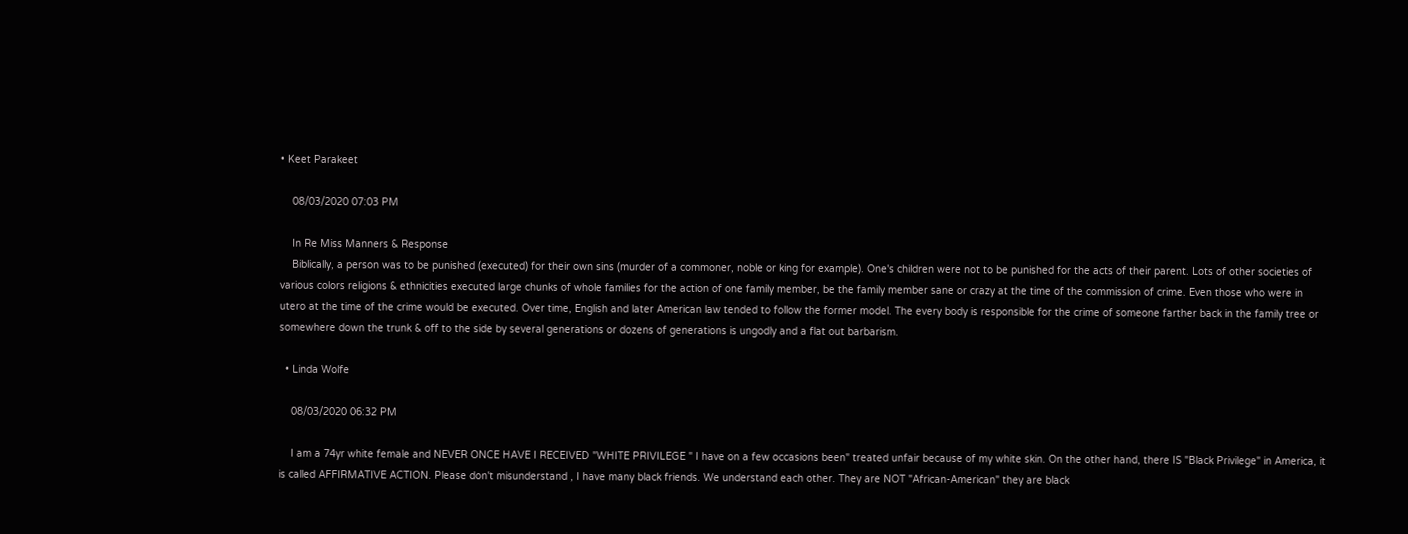• Keet Parakeet

    08/03/2020 07:03 PM

    In Re Miss Manners & Response
    Biblically, a person was to be punished (executed) for their own sins (murder of a commoner, noble or king for example). One's children were not to be punished for the acts of their parent. Lots of other societies of various colors religions & ethnicities executed large chunks of whole families for the action of one family member, be the family member sane or crazy at the time of the commission of crime. Even those who were in utero at the time of the crime would be executed. Over time, English and later American law tended to follow the former model. The every body is responsible for the crime of someone farther back in the family tree or somewhere down the trunk & off to the side by several generations or dozens of generations is ungodly and a flat out barbarism.

  • Linda Wolfe

    08/03/2020 06:32 PM

    I am a 74yr white female and NEVER ONCE HAVE I RECEIVED "WHITE PRIVILEGE " I have on a few occasions been" treated unfair because of my white skin. On the other hand, there IS "Black Privilege" in America, it is called AFFIRMATIVE ACTION. Please don't misunderstand , I have many black friends. We understand each other. They are NOT "African-American" they are black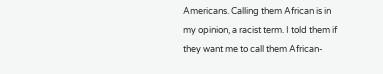Americans. Calling them African is in my opinion, a racist term. I told them if they want me to call them African-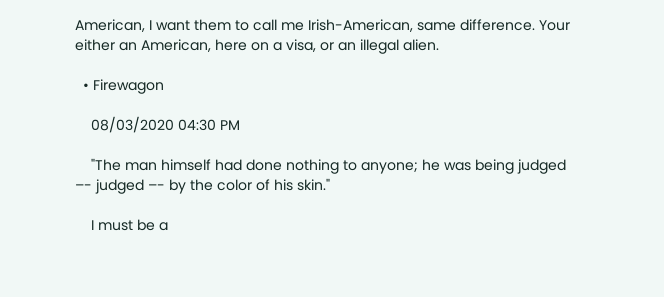American, I want them to call me Irish-American, same difference. Your either an American, here on a visa, or an illegal alien.

  • Firewagon

    08/03/2020 04:30 PM

    "The man himself had done nothing to anyone; he was being judged –- judged –- by the color of his skin."

    I must be a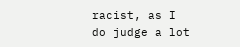racist, as I do judge a lot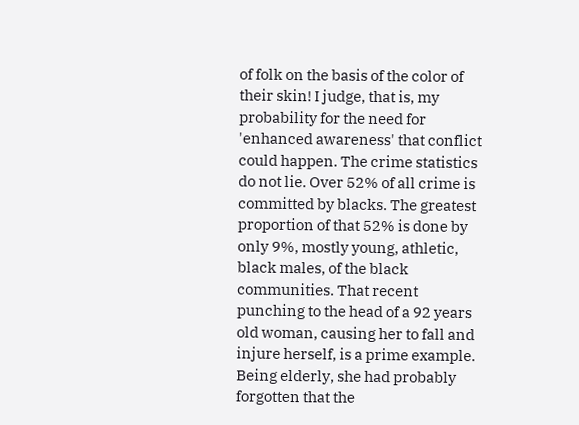of folk on the basis of the color of their skin! I judge, that is, my probability for the need for 'enhanced awareness' that conflict could happen. The crime statistics do not lie. Over 52% of all crime is committed by blacks. The greatest proportion of that 52% is done by only 9%, mostly young, athletic, black males, of the black communities. That recent punching to the head of a 92 years old woman, causing her to fall and injure herself, is a prime example. Being elderly, she had probably forgotten that the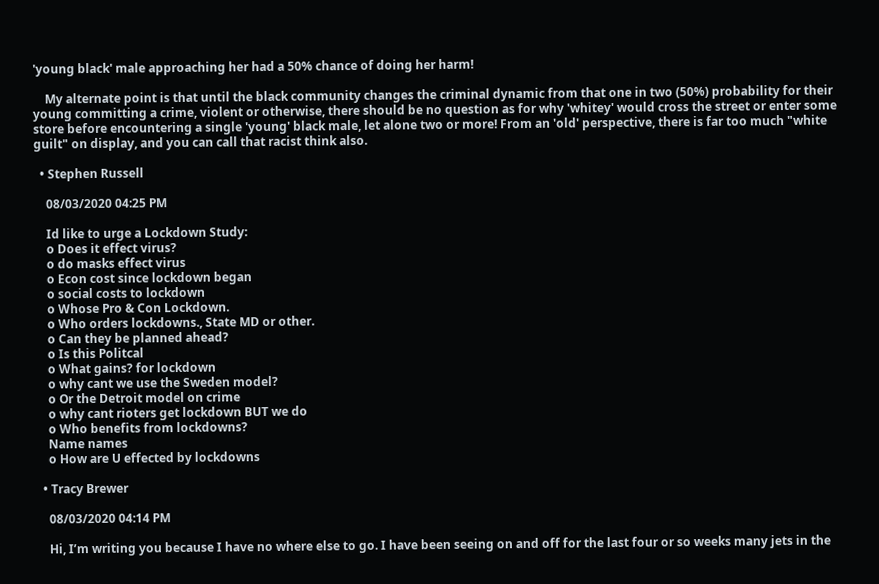'young black' male approaching her had a 50% chance of doing her harm!

    My alternate point is that until the black community changes the criminal dynamic from that one in two (50%) probability for their young committing a crime, violent or otherwise, there should be no question as for why 'whitey' would cross the street or enter some store before encountering a single 'young' black male, let alone two or more! From an 'old' perspective, there is far too much "white guilt" on display, and you can call that racist think also.

  • Stephen Russell

    08/03/2020 04:25 PM

    Id like to urge a Lockdown Study:
    o Does it effect virus?
    o do masks effect virus
    o Econ cost since lockdown began
    o social costs to lockdown
    o Whose Pro & Con Lockdown.
    o Who orders lockdowns., State MD or other.
    o Can they be planned ahead?
    o Is this Politcal
    o What gains? for lockdown
    o why cant we use the Sweden model?
    o Or the Detroit model on crime
    o why cant rioters get lockdown BUT we do
    o Who benefits from lockdowns?
    Name names
    o How are U effected by lockdowns

  • Tracy Brewer

    08/03/2020 04:14 PM

    Hi, I’m writing you because I have no where else to go. I have been seeing on and off for the last four or so weeks many jets in the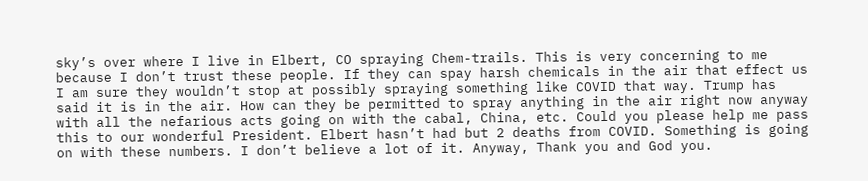sky’s over where I live in Elbert, CO spraying Chem-trails. This is very concerning to me because I don’t trust these people. If they can spay harsh chemicals in the air that effect us I am sure they wouldn’t stop at possibly spraying something like COVID that way. Trump has said it is in the air. How can they be permitted to spray anything in the air right now anyway with all the nefarious acts going on with the cabal, China, etc. Could you please help me pass this to our wonderful President. Elbert hasn’t had but 2 deaths from COVID. Something is going on with these numbers. I don’t believe a lot of it. Anyway, Thank you and God you.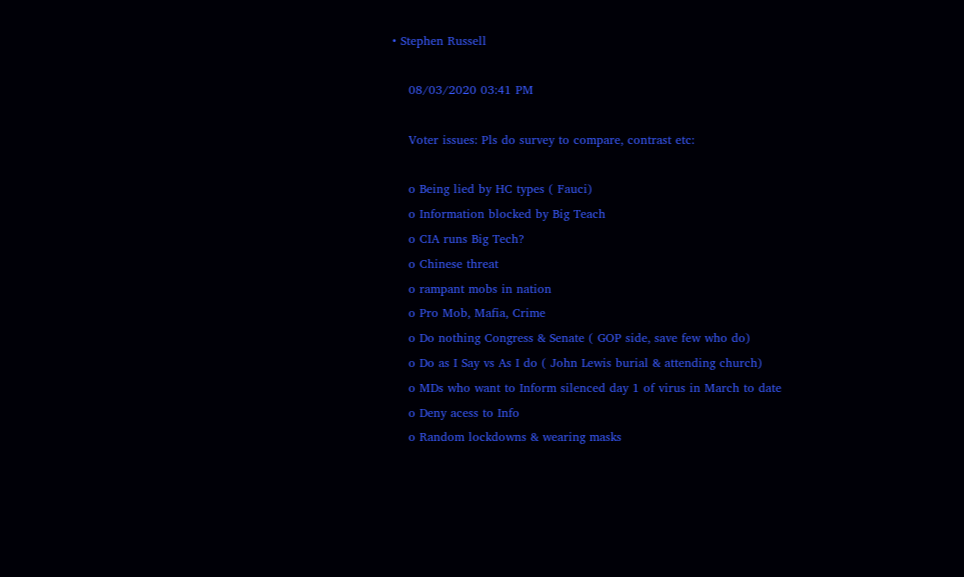• Stephen Russell

    08/03/2020 03:41 PM

    Voter issues: Pls do survey to compare, contrast etc:

    o Being lied by HC types ( Fauci)
    o Information blocked by Big Teach
    o CIA runs Big Tech?
    o Chinese threat
    o rampant mobs in nation
    o Pro Mob, Mafia, Crime
    o Do nothing Congress & Senate ( GOP side, save few who do)
    o Do as I Say vs As I do ( John Lewis burial & attending church)
    o MDs who want to Inform silenced day 1 of virus in March to date
    o Deny acess to Info
    o Random lockdowns & wearing masks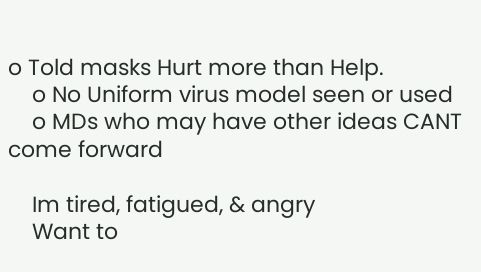o Told masks Hurt more than Help.
    o No Uniform virus model seen or used
    o MDs who may have other ideas CANT come forward

    Im tired, fatigued, & angry
    Want to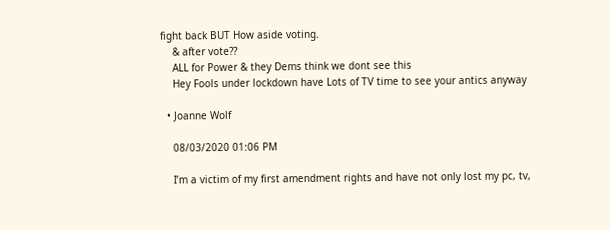fight back BUT How aside voting.
    & after vote??
    ALL for Power & they Dems think we dont see this
    Hey Fools under lockdown have Lots of TV time to see your antics anyway

  • Joanne Wolf

    08/03/2020 01:06 PM

    I’m a victim of my first amendment rights and have not only lost my pc, tv,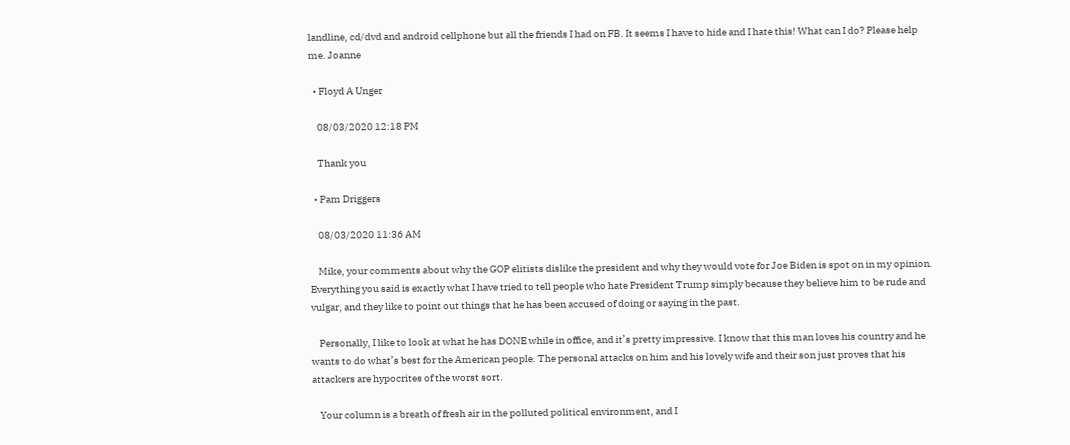landline, cd/dvd and android cellphone but all the friends I had on FB. It seems I have to hide and I hate this! What can I do? Please help me. Joanne

  • Floyd A Unger

    08/03/2020 12:18 PM

    Thank you

  • Pam Driggers

    08/03/2020 11:36 AM

    Mike, your comments about why the GOP elitists dislike the president and why they would vote for Joe Biden is spot on in my opinion. Everything you said is exactly what I have tried to tell people who hate President Trump simply because they believe him to be rude and vulgar, and they like to point out things that he has been accused of doing or saying in the past.

    Personally, I like to look at what he has DONE while in office, and it’s pretty impressive. I know that this man loves his country and he wants to do what’s best for the American people. The personal attacks on him and his lovely wife and their son just proves that his attackers are hypocrites of the worst sort.

    Your column is a breath of fresh air in the polluted political environment, and I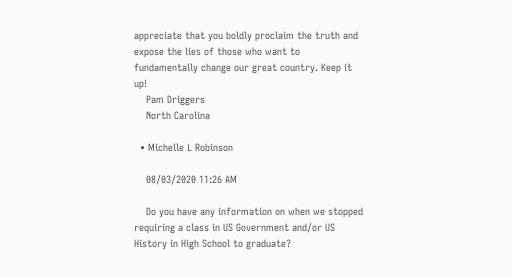appreciate that you boldly proclaim the truth and expose the lies of those who want to fundamentally change our great country. Keep it up!
    Pam Driggers
    North Carolina

  • Michelle L Robinson

    08/03/2020 11:26 AM

    Do you have any information on when we stopped requiring a class in US Government and/or US History in High School to graduate?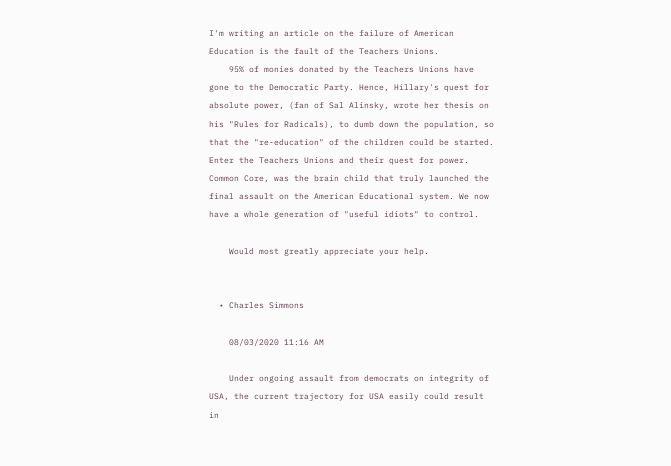I'm writing an article on the failure of American Education is the fault of the Teachers Unions.
    95% of monies donated by the Teachers Unions have gone to the Democratic Party. Hence, Hillary's quest for absolute power, (fan of Sal Alinsky, wrote her thesis on his "Rules for Radicals), to dumb down the population, so that the "re-education" of the children could be started. Enter the Teachers Unions and their quest for power. Common Core, was the brain child that truly launched the final assault on the American Educational system. We now have a whole generation of "useful idiots" to control.

    Would most greatly appreciate your help.


  • Charles Simmons

    08/03/2020 11:16 AM

    Under ongoing assault from democrats on integrity of USA, the current trajectory for USA easily could result in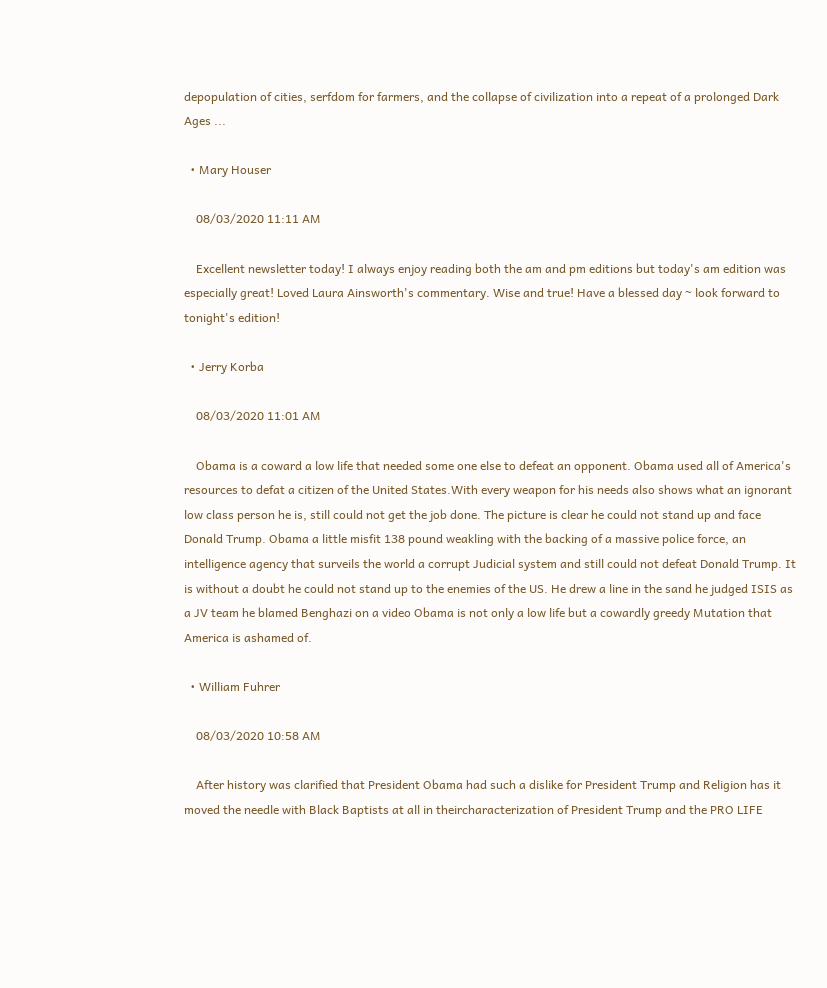depopulation of cities, serfdom for farmers, and the collapse of civilization into a repeat of a prolonged Dark Ages ...

  • Mary Houser

    08/03/2020 11:11 AM

    Excellent newsletter today! I always enjoy reading both the am and pm editions but today's am edition was especially great! Loved Laura Ainsworth's commentary. Wise and true! Have a blessed day ~ look forward to tonight's edition!

  • Jerry Korba

    08/03/2020 11:01 AM

    Obama is a coward a low life that needed some one else to defeat an opponent. Obama used all of America's resources to defat a citizen of the United States.With every weapon for his needs also shows what an ignorant low class person he is, still could not get the job done. The picture is clear he could not stand up and face Donald Trump. Obama a little misfit 138 pound weakling with the backing of a massive police force, an intelligence agency that surveils the world a corrupt Judicial system and still could not defeat Donald Trump. It is without a doubt he could not stand up to the enemies of the US. He drew a line in the sand he judged ISIS as a JV team he blamed Benghazi on a video Obama is not only a low life but a cowardly greedy Mutation that America is ashamed of.

  • William Fuhrer

    08/03/2020 10:58 AM

    After history was clarified that President Obama had such a dislike for President Trump and Religion has it moved the needle with Black Baptists at all in theircharacterization of President Trump and the PRO LIFE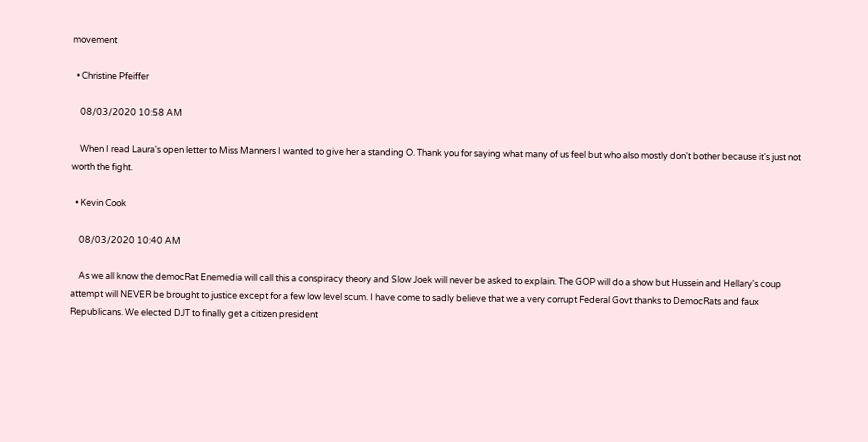movement

  • Christine Pfeiffer

    08/03/2020 10:58 AM

    When I read Laura's open letter to Miss Manners I wanted to give her a standing O. Thank you for saying what many of us feel but who also mostly don't bother because it's just not worth the fight.

  • Kevin Cook

    08/03/2020 10:40 AM

    As we all know the democRat Enemedia will call this a conspiracy theory and Slow Joek will never be asked to explain. The GOP will do a show but Hussein and Hellary's coup attempt will NEVER be brought to justice except for a few low level scum. I have come to sadly believe that we a very corrupt Federal Govt thanks to DemocRats and faux Republicans. We elected DJT to finally get a citizen president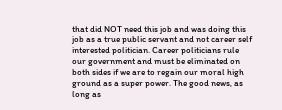that did NOT need this job and was doing this job as a true public servant and not career self interested politician. Career politicians rule our government and must be eliminated on both sides if we are to regain our moral high ground as a super power. The good news, as long as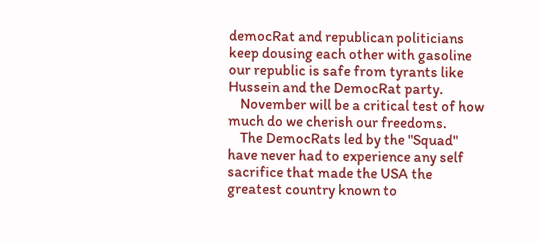democRat and republican politicians keep dousing each other with gasoline our republic is safe from tyrants like Hussein and the DemocRat party.
    November will be a critical test of how much do we cherish our freedoms.
    The DemocRats led by the "Squad" have never had to experience any self sacrifice that made the USA the greatest country known to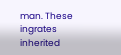man. These ingrates inherited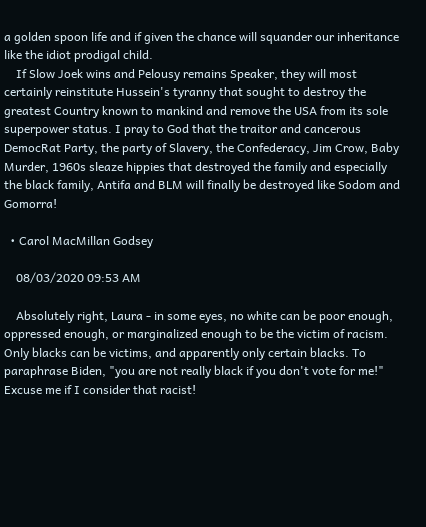a golden spoon life and if given the chance will squander our inheritance like the idiot prodigal child.
    If Slow Joek wins and Pelousy remains Speaker, they will most certainly reinstitute Hussein's tyranny that sought to destroy the greatest Country known to mankind and remove the USA from its sole superpower status. I pray to God that the traitor and cancerous DemocRat Party, the party of Slavery, the Confederacy, Jim Crow, Baby Murder, 1960s sleaze hippies that destroyed the family and especially the black family, Antifa and BLM will finally be destroyed like Sodom and Gomorra!

  • Carol MacMillan Godsey

    08/03/2020 09:53 AM

    Absolutely right, Laura - in some eyes, no white can be poor enough, oppressed enough, or marginalized enough to be the victim of racism. Only blacks can be victims, and apparently only certain blacks. To paraphrase Biden, "you are not really black if you don't vote for me!" Excuse me if I consider that racist!